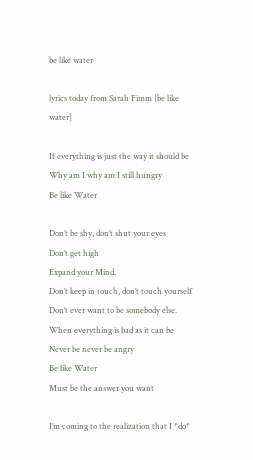be like water

lyrics today from Sarah Fimm [be like water]

If everything is just the way it should be
Why am I why am I still hungry
Be like Water

Don’t be shy, don’t shut your eyes
Don’t get high
Expand your Mind.
Don’t keep in touch, don’t touch yourself
Don’t ever want to be somebody else.
When everything is bad as it can be
Never be never be angry
Be like Water
Must be the answer you want

I’m coming to the realization that I *do*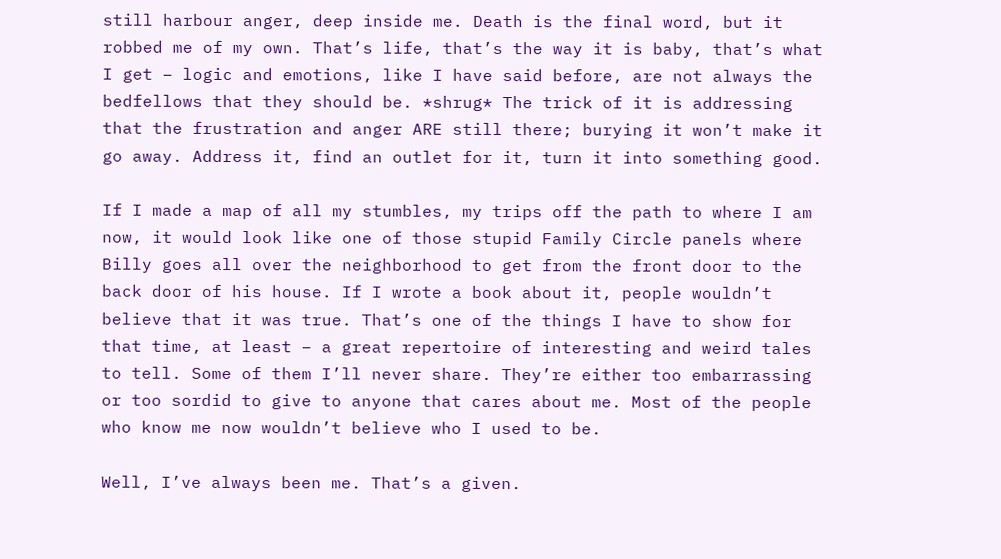still harbour anger, deep inside me. Death is the final word, but it robbed me of my own. That’s life, that’s the way it is baby, that’s what I get – logic and emotions, like I have said before, are not always the bedfellows that they should be. *shrug* The trick of it is addressing that the frustration and anger ARE still there; burying it won’t make it go away. Address it, find an outlet for it, turn it into something good.

If I made a map of all my stumbles, my trips off the path to where I am now, it would look like one of those stupid Family Circle panels where Billy goes all over the neighborhood to get from the front door to the back door of his house. If I wrote a book about it, people wouldn’t believe that it was true. That’s one of the things I have to show for that time, at least – a great repertoire of interesting and weird tales to tell. Some of them I’ll never share. They’re either too embarrassing or too sordid to give to anyone that cares about me. Most of the people who know me now wouldn’t believe who I used to be.

Well, I’ve always been me. That’s a given.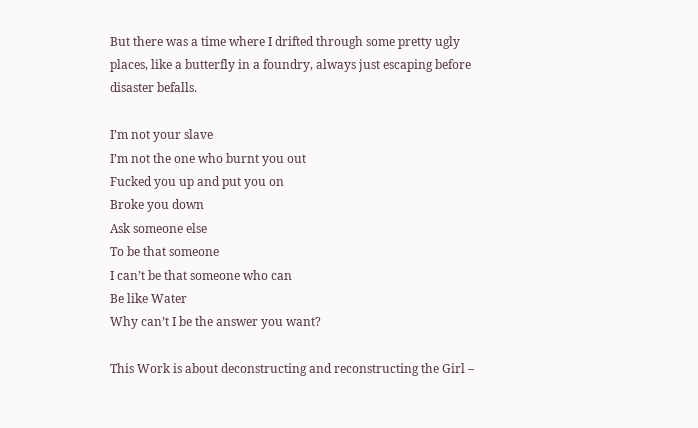But there was a time where I drifted through some pretty ugly places, like a butterfly in a foundry, always just escaping before disaster befalls.

I’m not your slave
I’m not the one who burnt you out
Fucked you up and put you on
Broke you down
Ask someone else
To be that someone
I can’t be that someone who can
Be like Water
Why can’t I be the answer you want?

This Work is about deconstructing and reconstructing the Girl –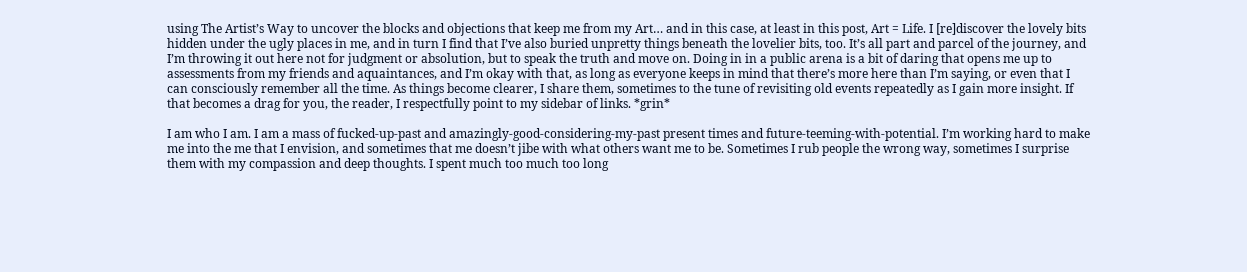using The Artist’s Way to uncover the blocks and objections that keep me from my Art… and in this case, at least in this post, Art = Life. I [re]discover the lovely bits hidden under the ugly places in me, and in turn I find that I’ve also buried unpretty things beneath the lovelier bits, too. It’s all part and parcel of the journey, and I’m throwing it out here not for judgment or absolution, but to speak the truth and move on. Doing in in a public arena is a bit of daring that opens me up to assessments from my friends and aquaintances, and I’m okay with that, as long as everyone keeps in mind that there’s more here than I’m saying, or even that I can consciously remember all the time. As things become clearer, I share them, sometimes to the tune of revisiting old events repeatedly as I gain more insight. If that becomes a drag for you, the reader, I respectfully point to my sidebar of links. *grin*

I am who I am. I am a mass of fucked-up-past and amazingly-good-considering-my-past present times and future-teeming-with-potential. I’m working hard to make me into the me that I envision, and sometimes that me doesn’t jibe with what others want me to be. Sometimes I rub people the wrong way, sometimes I surprise them with my compassion and deep thoughts. I spent much too much too long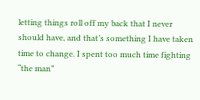letting things roll off my back that I never should have, and that’s something I have taken time to change. I spent too much time fighting “the man”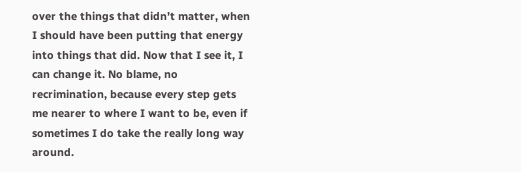over the things that didn’t matter, when I should have been putting that energy into things that did. Now that I see it, I can change it. No blame, no recrimination, because every step gets me nearer to where I want to be, even if sometimes I do take the really long way around.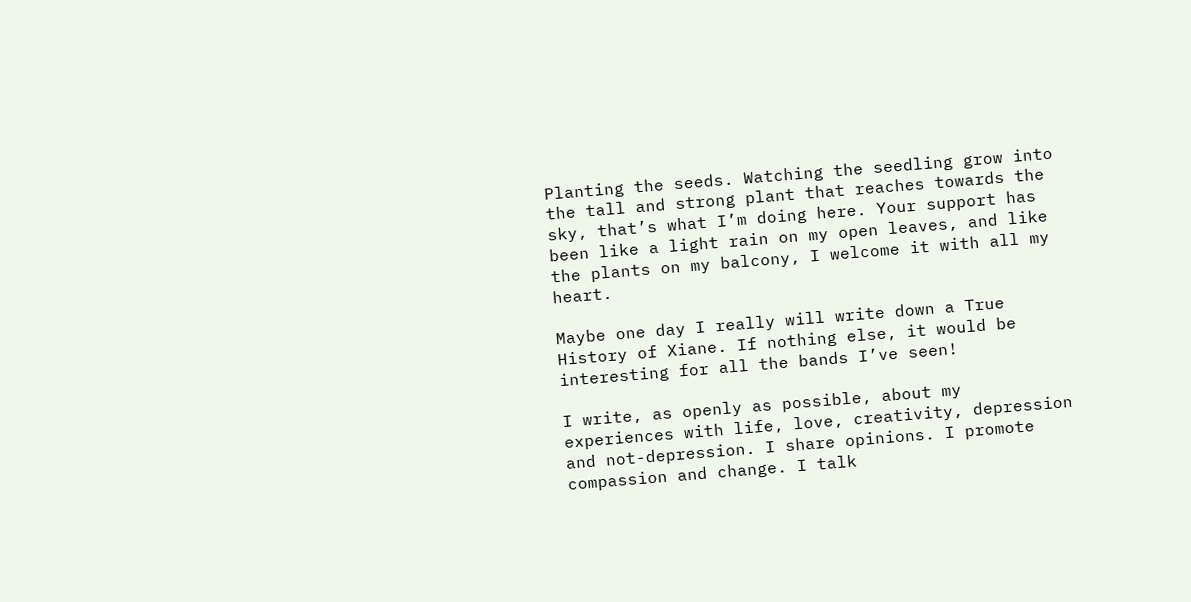Planting the seeds. Watching the seedling grow into the tall and strong plant that reaches towards the sky, that’s what I’m doing here. Your support has been like a light rain on my open leaves, and like the plants on my balcony, I welcome it with all my heart.

Maybe one day I really will write down a True History of Xiane. If nothing else, it would be interesting for all the bands I’ve seen!

I write, as openly as possible, about my experiences with life, love, creativity, depression and not-depression. I share opinions. I promote compassion and change. I talk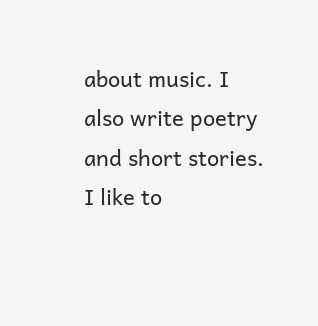about music. I also write poetry and short stories. I like to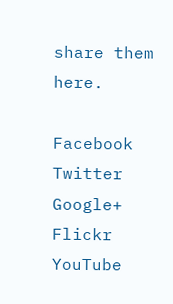share them here.

Facebook Twitter Google+ Flickr YouTube